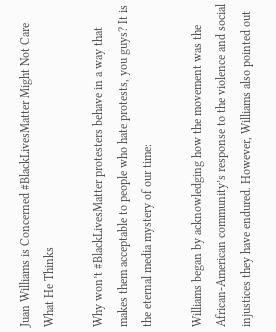Juan Williams is Concerned #BlackLivesMatter Might Not Care What He Thinks

Why won’t #BlackLivesMatter protesters behave in a way that makes them acceptable to people who hate protests, you guys? It is the eternal media mystery of our time:

Williams began by acknowledging how the movement was the African-American community’s response to the violence and social injustices they have endured. However, Williams also pointed out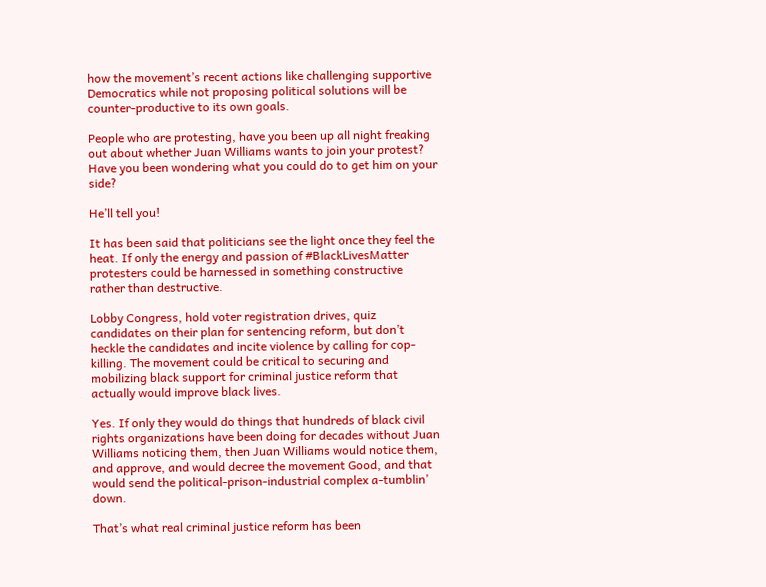how the movement’s recent actions like challenging supportive Democratics while not proposing political solutions will be counter-productive to its own goals.

People who are protesting, have you been up all night freaking out about whether Juan Williams wants to join your protest? Have you been wondering what you could do to get him on your side?

He’ll tell you!

It has been said that politicians see the light once they feel the heat. If only the energy and passion of #BlackLivesMatter protesters could be harnessed in something constructive rather than destructive.

Lobby Congress, hold voter registration drives, quiz candidates on their plan for sentencing reform, but don’t heckle the candidates and incite violence by calling for cop-killing. The movement could be critical to securing and mobilizing black support for criminal justice reform that actually would improve black lives.

Yes. If only they would do things that hundreds of black civil rights organizations have been doing for decades without Juan Williams noticing them, then Juan Williams would notice them, and approve, and would decree the movement Good, and that would send the political-prison-industrial complex a-tumblin’ down.

That’s what real criminal justice reform has been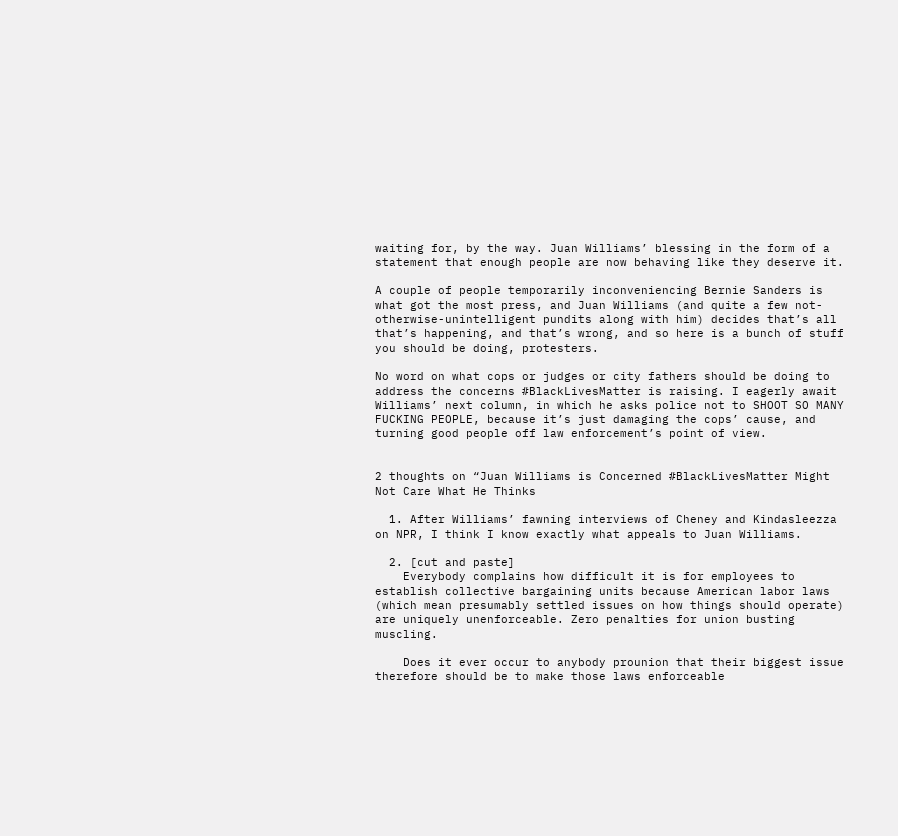waiting for, by the way. Juan Williams’ blessing in the form of a statement that enough people are now behaving like they deserve it.

A couple of people temporarily inconveniencing Bernie Sanders is what got the most press, and Juan Williams (and quite a few not-otherwise-unintelligent pundits along with him) decides that’s all that’s happening, and that’s wrong, and so here is a bunch of stuff you should be doing, protesters.

No word on what cops or judges or city fathers should be doing to address the concerns #BlackLivesMatter is raising. I eagerly await Williams’ next column, in which he asks police not to SHOOT SO MANY FUCKING PEOPLE, because it’s just damaging the cops’ cause, and turning good people off law enforcement’s point of view.


2 thoughts on “Juan Williams is Concerned #BlackLivesMatter Might Not Care What He Thinks

  1. After Williams’ fawning interviews of Cheney and Kindasleezza on NPR, I think I know exactly what appeals to Juan Williams.

  2. [cut and paste]
    Everybody complains how difficult it is for employees to establish collective bargaining units because American labor laws (which mean presumably settled issues on how things should operate) are uniquely unenforceable. Zero penalties for union busting muscling.

    Does it ever occur to anybody prounion that their biggest issue therefore should be to make those laws enforceable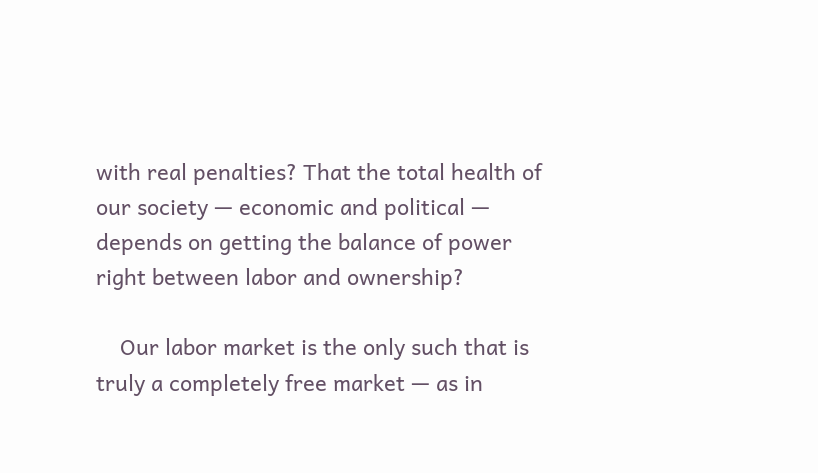with real penalties? That the total health of our society — economic and political — depends on getting the balance of power right between labor and ownership?

    Our labor market is the only such that is truly a completely free market — as in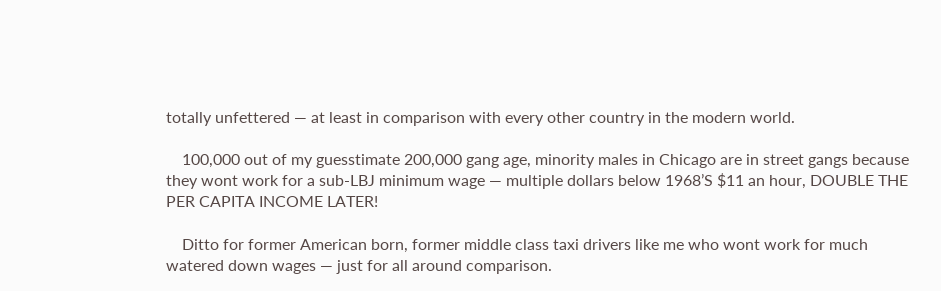totally unfettered — at least in comparison with every other country in the modern world.

    100,000 out of my guesstimate 200,000 gang age, minority males in Chicago are in street gangs because they wont work for a sub-LBJ minimum wage — multiple dollars below 1968’S $11 an hour, DOUBLE THE PER CAPITA INCOME LATER!

    Ditto for former American born, former middle class taxi drivers like me who wont work for much watered down wages — just for all around comparison.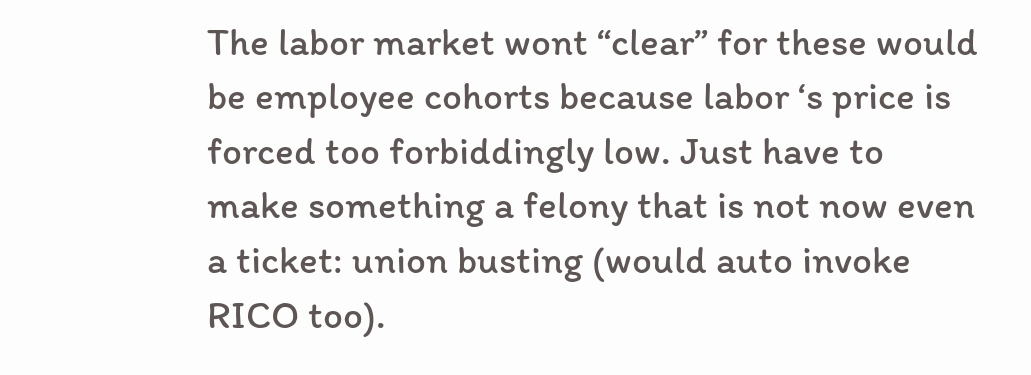The labor market wont “clear” for these would be employee cohorts because labor ‘s price is forced too forbiddingly low. Just have to make something a felony that is not now even a ticket: union busting (would auto invoke RICO too).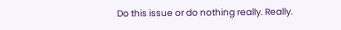Do this issue or do nothing really. Really.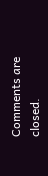Comments are closed.